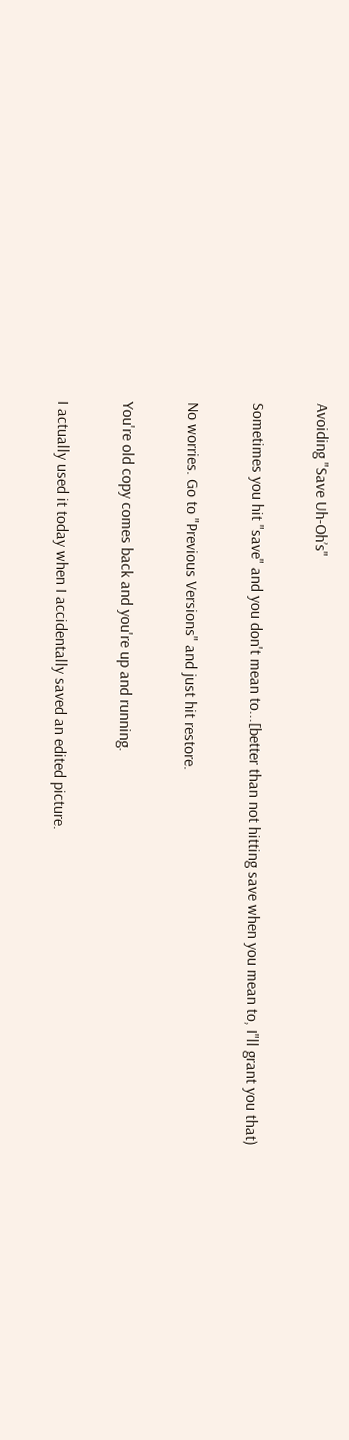Avoiding "Save Uh-Oh’s"

Sometimes you hit "save" and you don't mean to...[better than not hitting save when you mean to, I"ll grant you that)

No worries. Go to "Previous Versions" and just hit restore.

You're old copy comes back and you're up and running.

I actually used it today when I accidentally saved an edited picture.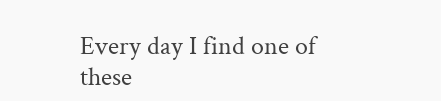Every day I find one of these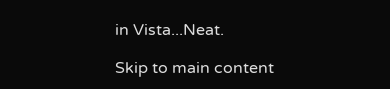in Vista...Neat.

Skip to main content